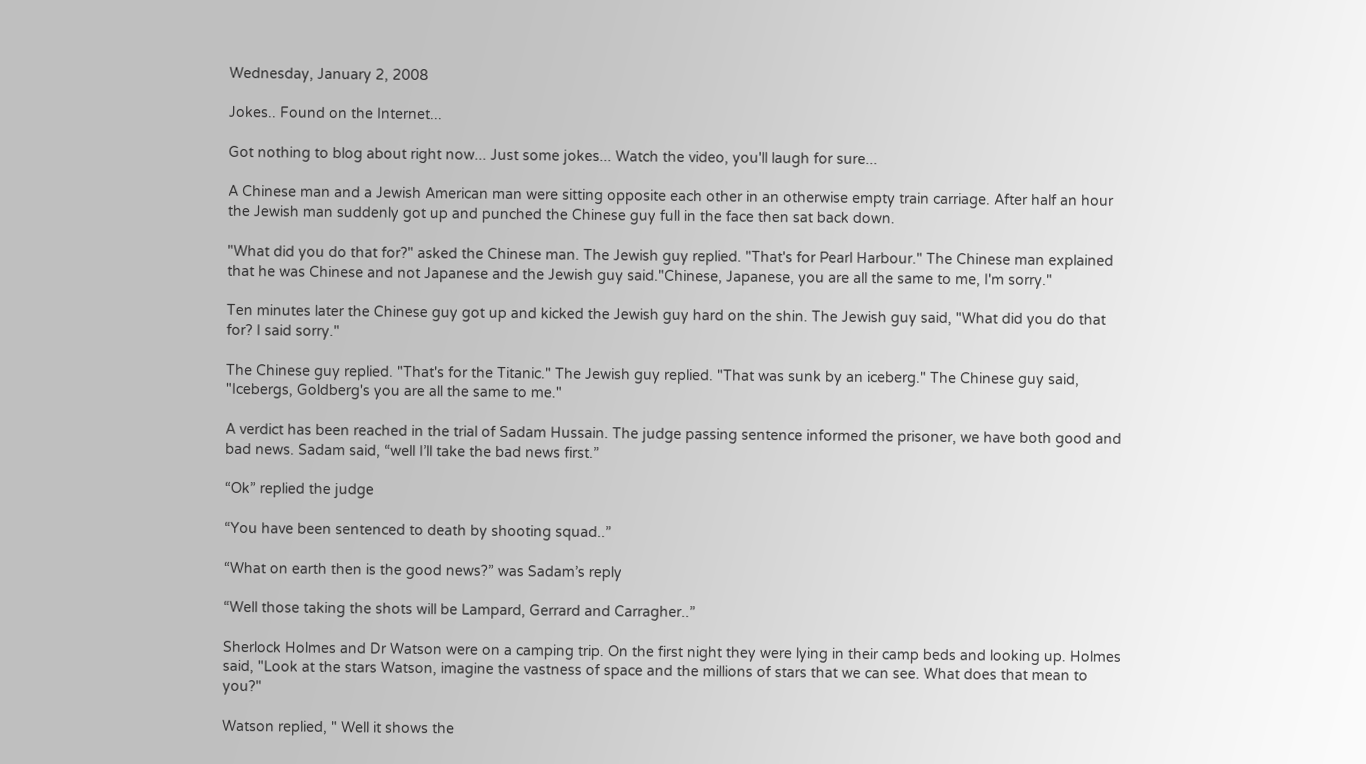Wednesday, January 2, 2008

Jokes.. Found on the Internet...

Got nothing to blog about right now... Just some jokes... Watch the video, you'll laugh for sure...

A Chinese man and a Jewish American man were sitting opposite each other in an otherwise empty train carriage. After half an hour the Jewish man suddenly got up and punched the Chinese guy full in the face then sat back down.

"What did you do that for?" asked the Chinese man. The Jewish guy replied. "That's for Pearl Harbour." The Chinese man explained that he was Chinese and not Japanese and the Jewish guy said."Chinese, Japanese, you are all the same to me, I'm sorry."

Ten minutes later the Chinese guy got up and kicked the Jewish guy hard on the shin. The Jewish guy said, "What did you do that for? I said sorry."

The Chinese guy replied. "That's for the Titanic." The Jewish guy replied. "That was sunk by an iceberg." The Chinese guy said, "Icebergs, Goldberg's you are all the same to me."

A verdict has been reached in the trial of Sadam Hussain. The judge passing sentence informed the prisoner, we have both good and bad news. Sadam said, “well I’ll take the bad news first.”

“Ok” replied the judge

“You have been sentenced to death by shooting squad..”

“What on earth then is the good news?” was Sadam’s reply

“Well those taking the shots will be Lampard, Gerrard and Carragher..”

Sherlock Holmes and Dr Watson were on a camping trip. On the first night they were lying in their camp beds and looking up. Holmes said, "Look at the stars Watson, imagine the vastness of space and the millions of stars that we can see. What does that mean to you?"

Watson replied, " Well it shows the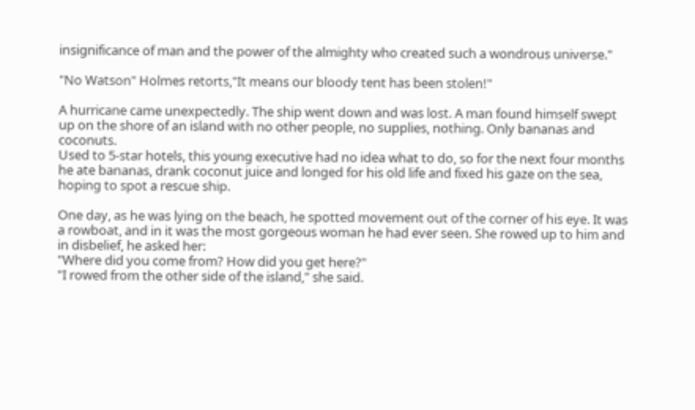insignificance of man and the power of the almighty who created such a wondrous universe."

"No Watson" Holmes retorts,"It means our bloody tent has been stolen!"

A hurricane came unexpectedly. The ship went down and was lost. A man found himself swept up on the shore of an island with no other people, no supplies, nothing. Only bananas and coconuts.
Used to 5-star hotels, this young executive had no idea what to do, so for the next four months he ate bananas, drank coconut juice and longed for his old life and fixed his gaze on the sea, hoping to spot a rescue ship.

One day, as he was lying on the beach, he spotted movement out of the corner of his eye. It was a rowboat, and in it was the most gorgeous woman he had ever seen. She rowed up to him and in disbelief, he asked her:
"Where did you come from? How did you get here?"
"I rowed from the other side of the island," she said.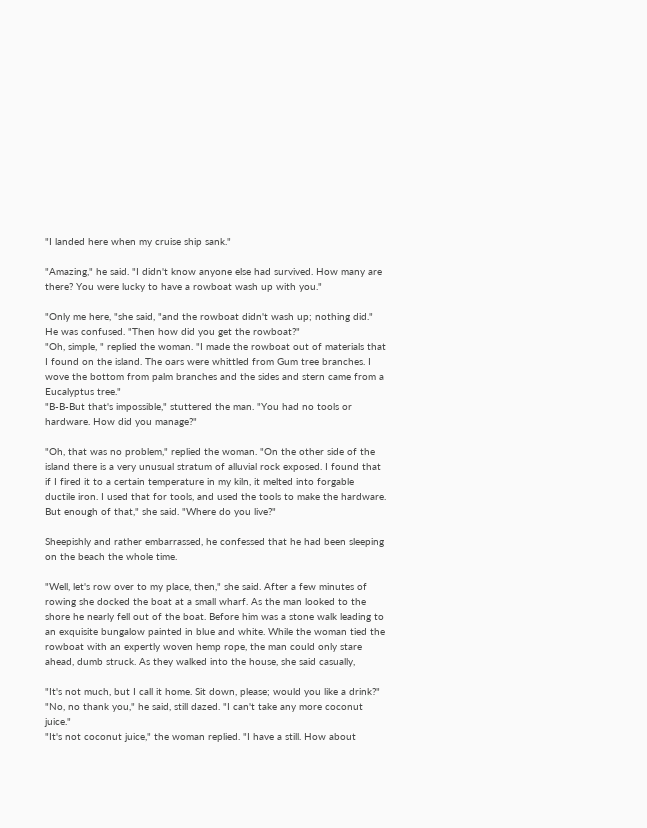"I landed here when my cruise ship sank."

"Amazing," he said. "I didn't know anyone else had survived. How many are there? You were lucky to have a rowboat wash up with you."

"Only me here, "she said, "and the rowboat didn't wash up; nothing did."
He was confused. "Then how did you get the rowboat?"
"Oh, simple, " replied the woman. "I made the rowboat out of materials that I found on the island. The oars were whittled from Gum tree branches. I wove the bottom from palm branches and the sides and stern came from a Eucalyptus tree."
"B-B-But that's impossible," stuttered the man. "You had no tools or hardware. How did you manage?"

"Oh, that was no problem," replied the woman. "On the other side of the island there is a very unusual stratum of alluvial rock exposed. I found that if I fired it to a certain temperature in my kiln, it melted into forgable ductile iron. I used that for tools, and used the tools to make the hardware. But enough of that," she said. "Where do you live?"

Sheepishly and rather embarrassed, he confessed that he had been sleeping on the beach the whole time.

"Well, let's row over to my place, then," she said. After a few minutes of rowing she docked the boat at a small wharf. As the man looked to the shore he nearly fell out of the boat. Before him was a stone walk leading to an exquisite bungalow painted in blue and white. While the woman tied the rowboat with an expertly woven hemp rope, the man could only stare ahead, dumb struck. As they walked into the house, she said casually,

"It's not much, but I call it home. Sit down, please; would you like a drink?"
"No, no thank you," he said, still dazed. "I can't take any more coconut juice."
"It's not coconut juice," the woman replied. "I have a still. How about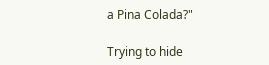a Pina Colada?"

Trying to hide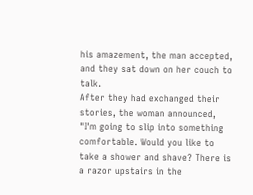his amazement, the man accepted, and they sat down on her couch to talk.
After they had exchanged their stories, the woman announced,
"I'm going to slip into something comfortable. Would you like to take a shower and shave? There is a razor upstairs in the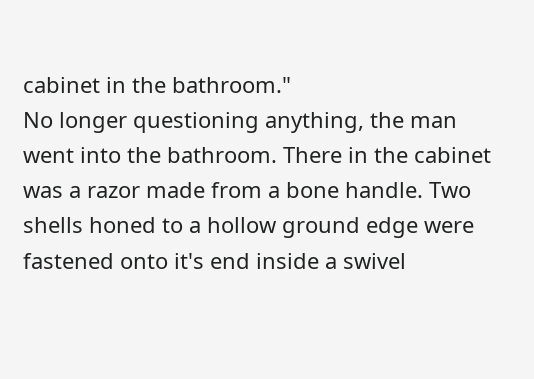cabinet in the bathroom."
No longer questioning anything, the man went into the bathroom. There in the cabinet was a razor made from a bone handle. Two shells honed to a hollow ground edge were fastened onto it's end inside a swivel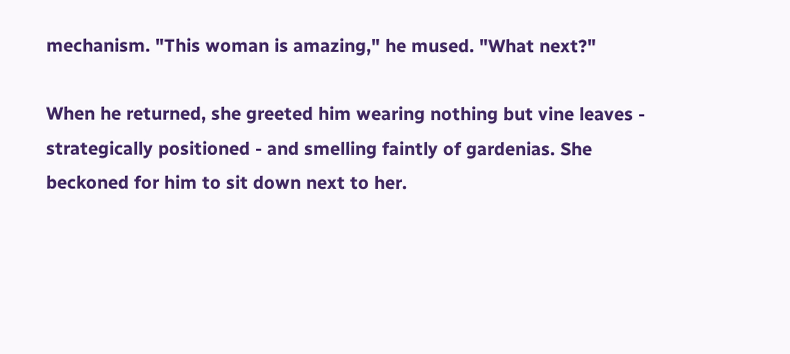mechanism. "This woman is amazing," he mused. "What next?"

When he returned, she greeted him wearing nothing but vine leaves - strategically positioned - and smelling faintly of gardenias. She beckoned for him to sit down next to her.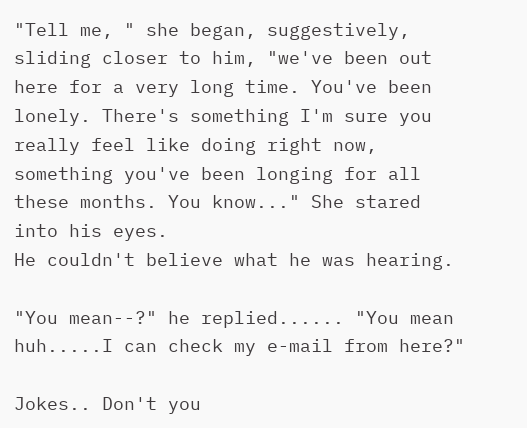"Tell me, " she began, suggestively, sliding closer to him, "we've been out here for a very long time. You've been lonely. There's something I'm sure you really feel like doing right now, something you've been longing for all these months. You know..." She stared into his eyes.
He couldn't believe what he was hearing.

"You mean--?" he replied...... "You mean huh.....I can check my e-mail from here?"

Jokes.. Don't you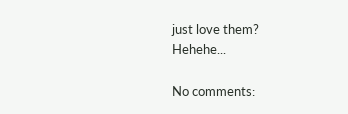just love them? Hehehe...

No comments: